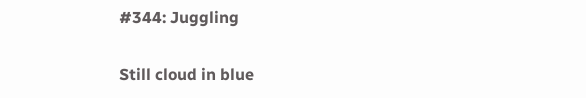#344: Juggling

Still cloud in blue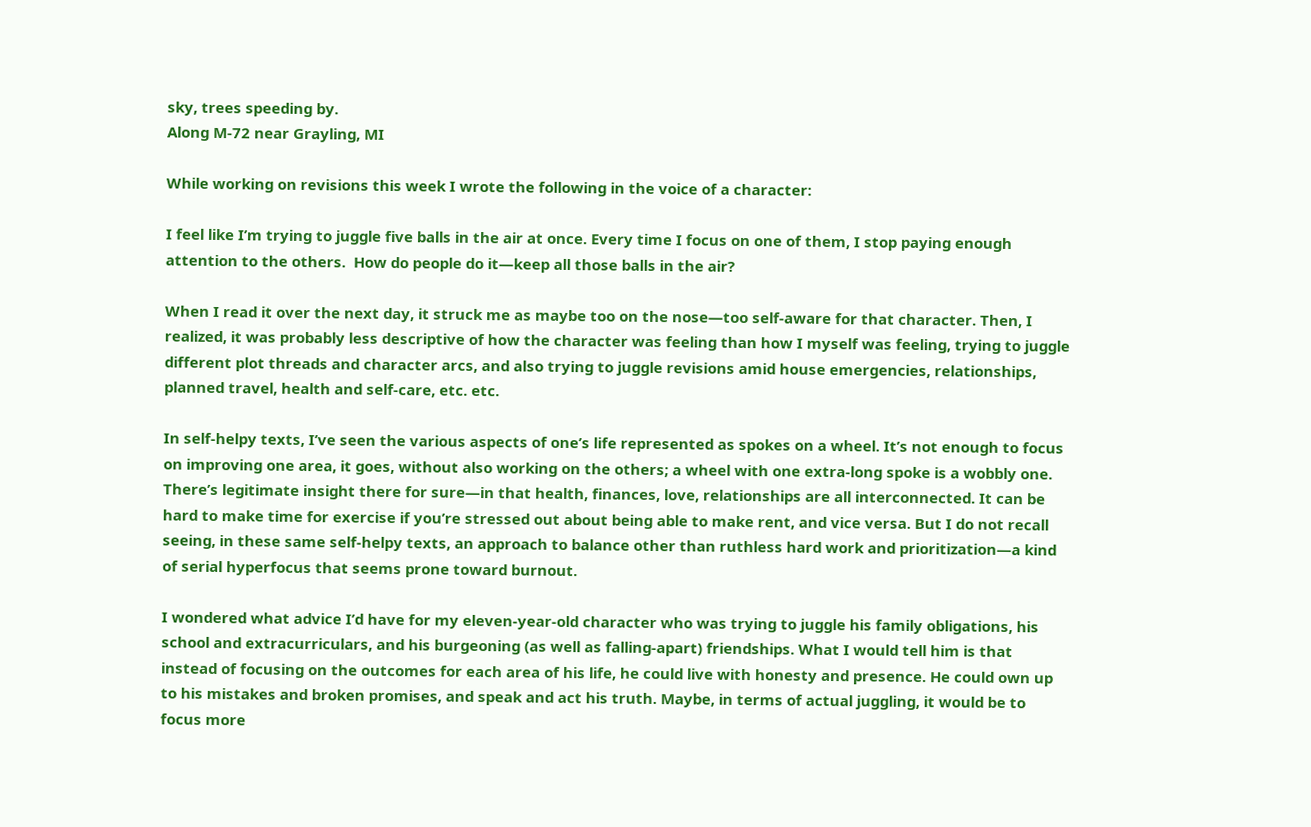sky, trees speeding by.
Along M-72 near Grayling, MI

While working on revisions this week I wrote the following in the voice of a character:

I feel like I’m trying to juggle five balls in the air at once. Every time I focus on one of them, I stop paying enough attention to the others.  How do people do it—keep all those balls in the air?

When I read it over the next day, it struck me as maybe too on the nose—too self-aware for that character. Then, I realized, it was probably less descriptive of how the character was feeling than how I myself was feeling, trying to juggle different plot threads and character arcs, and also trying to juggle revisions amid house emergencies, relationships, planned travel, health and self-care, etc. etc.

In self-helpy texts, I’ve seen the various aspects of one’s life represented as spokes on a wheel. It’s not enough to focus on improving one area, it goes, without also working on the others; a wheel with one extra-long spoke is a wobbly one. There’s legitimate insight there for sure—in that health, finances, love, relationships are all interconnected. It can be hard to make time for exercise if you’re stressed out about being able to make rent, and vice versa. But I do not recall seeing, in these same self-helpy texts, an approach to balance other than ruthless hard work and prioritization—a kind of serial hyperfocus that seems prone toward burnout.

I wondered what advice I’d have for my eleven-year-old character who was trying to juggle his family obligations, his school and extracurriculars, and his burgeoning (as well as falling-apart) friendships. What I would tell him is that instead of focusing on the outcomes for each area of his life, he could live with honesty and presence. He could own up to his mistakes and broken promises, and speak and act his truth. Maybe, in terms of actual juggling, it would be to focus more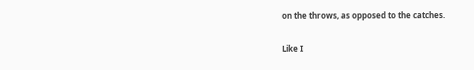on the throws, as opposed to the catches.

Like I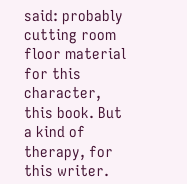said: probably cutting room floor material for this character, this book. But a kind of therapy, for this writer.